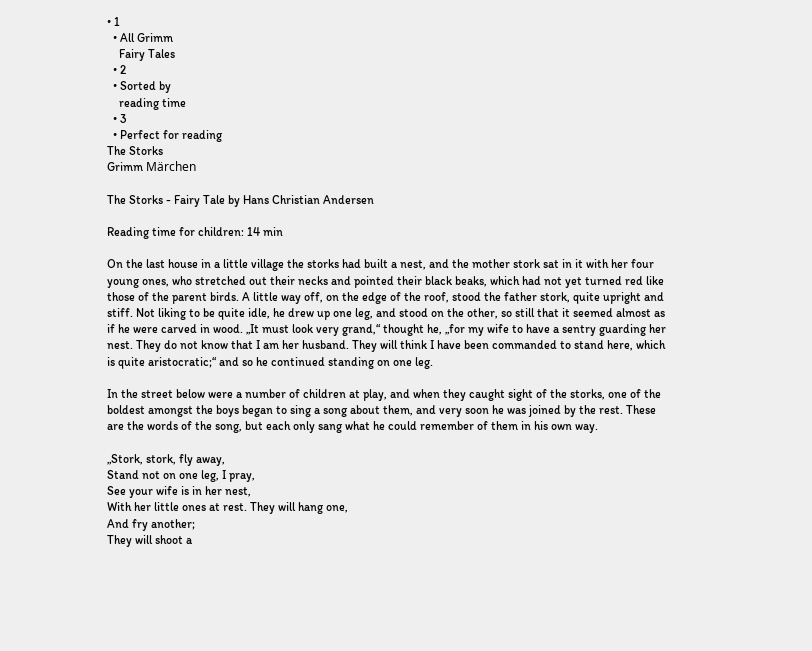• 1
  • All Grimm
    Fairy Tales
  • 2
  • Sorted by
    reading time
  • 3
  • Perfect for reading
The Storks
Grimm Märchen

The Storks - Fairy Tale by Hans Christian Andersen

Reading time for children: 14 min

On the last house in a little village the storks had built a nest, and the mother stork sat in it with her four young ones, who stretched out their necks and pointed their black beaks, which had not yet turned red like those of the parent birds. A little way off, on the edge of the roof, stood the father stork, quite upright and stiff. Not liking to be quite idle, he drew up one leg, and stood on the other, so still that it seemed almost as if he were carved in wood. „It must look very grand,“ thought he, „for my wife to have a sentry guarding her nest. They do not know that I am her husband. They will think I have been commanded to stand here, which is quite aristocratic;“ and so he continued standing on one leg.

In the street below were a number of children at play, and when they caught sight of the storks, one of the boldest amongst the boys began to sing a song about them, and very soon he was joined by the rest. These are the words of the song, but each only sang what he could remember of them in his own way.

„Stork, stork, fly away,
Stand not on one leg, I pray,
See your wife is in her nest,
With her little ones at rest. They will hang one,
And fry another;
They will shoot a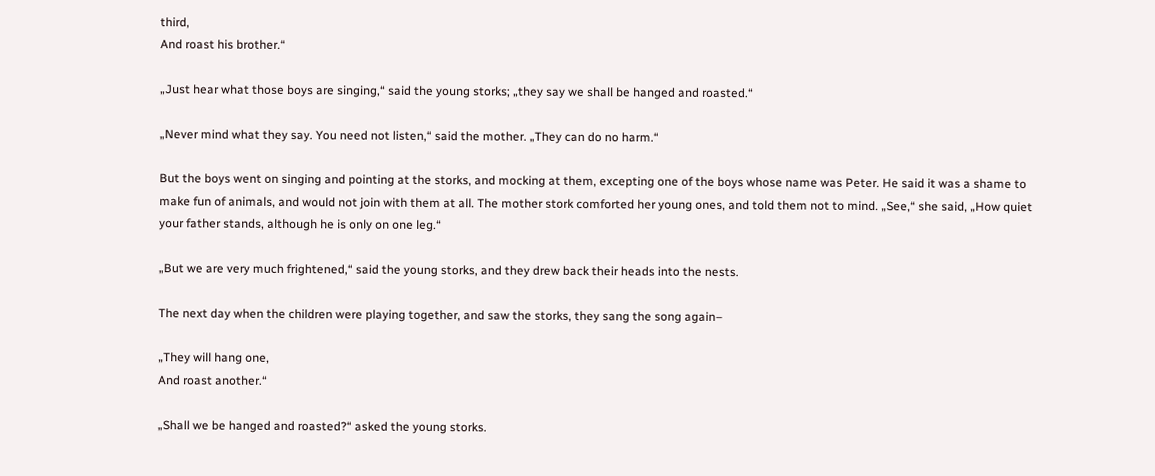third,
And roast his brother.“

„Just hear what those boys are singing,“ said the young storks; „they say we shall be hanged and roasted.“

„Never mind what they say. You need not listen,“ said the mother. „They can do no harm.“

But the boys went on singing and pointing at the storks, and mocking at them, excepting one of the boys whose name was Peter. He said it was a shame to make fun of animals, and would not join with them at all. The mother stork comforted her young ones, and told them not to mind. „See,“ she said, „How quiet your father stands, although he is only on one leg.“

„But we are very much frightened,“ said the young storks, and they drew back their heads into the nests.

The next day when the children were playing together, and saw the storks, they sang the song again–

„They will hang one,
And roast another.“

„Shall we be hanged and roasted?“ asked the young storks.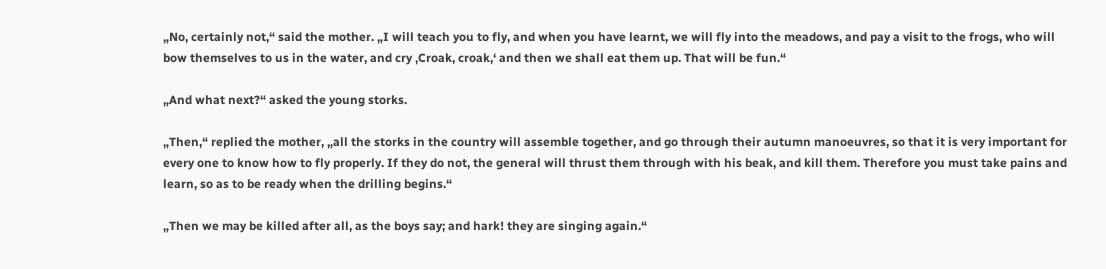„No, certainly not,“ said the mother. „I will teach you to fly, and when you have learnt, we will fly into the meadows, and pay a visit to the frogs, who will bow themselves to us in the water, and cry ‚Croak, croak,‘ and then we shall eat them up. That will be fun.“

„And what next?“ asked the young storks.

„Then,“ replied the mother, „all the storks in the country will assemble together, and go through their autumn manoeuvres, so that it is very important for every one to know how to fly properly. If they do not, the general will thrust them through with his beak, and kill them. Therefore you must take pains and learn, so as to be ready when the drilling begins.“

„Then we may be killed after all, as the boys say; and hark! they are singing again.“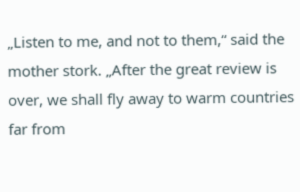„Listen to me, and not to them,“ said the mother stork. „After the great review is over, we shall fly away to warm countries far from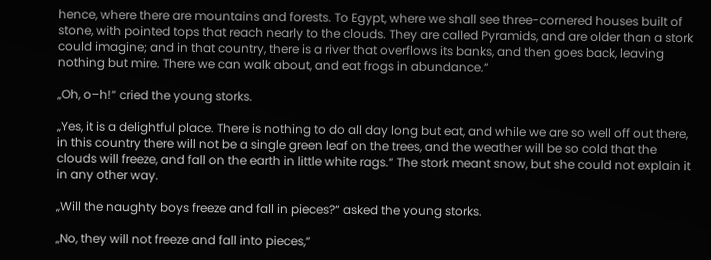hence, where there are mountains and forests. To Egypt, where we shall see three-cornered houses built of stone, with pointed tops that reach nearly to the clouds. They are called Pyramids, and are older than a stork could imagine; and in that country, there is a river that overflows its banks, and then goes back, leaving nothing but mire. There we can walk about, and eat frogs in abundance.“

„Oh, o–h!“ cried the young storks.

„Yes, it is a delightful place. There is nothing to do all day long but eat, and while we are so well off out there, in this country there will not be a single green leaf on the trees, and the weather will be so cold that the clouds will freeze, and fall on the earth in little white rags.“ The stork meant snow, but she could not explain it in any other way.

„Will the naughty boys freeze and fall in pieces?“ asked the young storks.

„No, they will not freeze and fall into pieces,“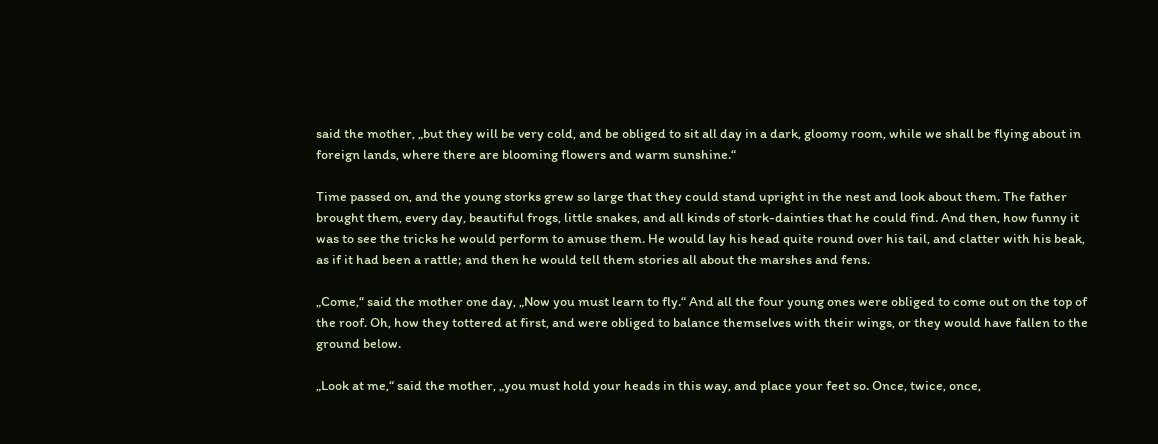said the mother, „but they will be very cold, and be obliged to sit all day in a dark, gloomy room, while we shall be flying about in foreign lands, where there are blooming flowers and warm sunshine.“

Time passed on, and the young storks grew so large that they could stand upright in the nest and look about them. The father brought them, every day, beautiful frogs, little snakes, and all kinds of stork-dainties that he could find. And then, how funny it was to see the tricks he would perform to amuse them. He would lay his head quite round over his tail, and clatter with his beak, as if it had been a rattle; and then he would tell them stories all about the marshes and fens.

„Come,“ said the mother one day, „Now you must learn to fly.“ And all the four young ones were obliged to come out on the top of the roof. Oh, how they tottered at first, and were obliged to balance themselves with their wings, or they would have fallen to the ground below.

„Look at me,“ said the mother, „you must hold your heads in this way, and place your feet so. Once, twice, once,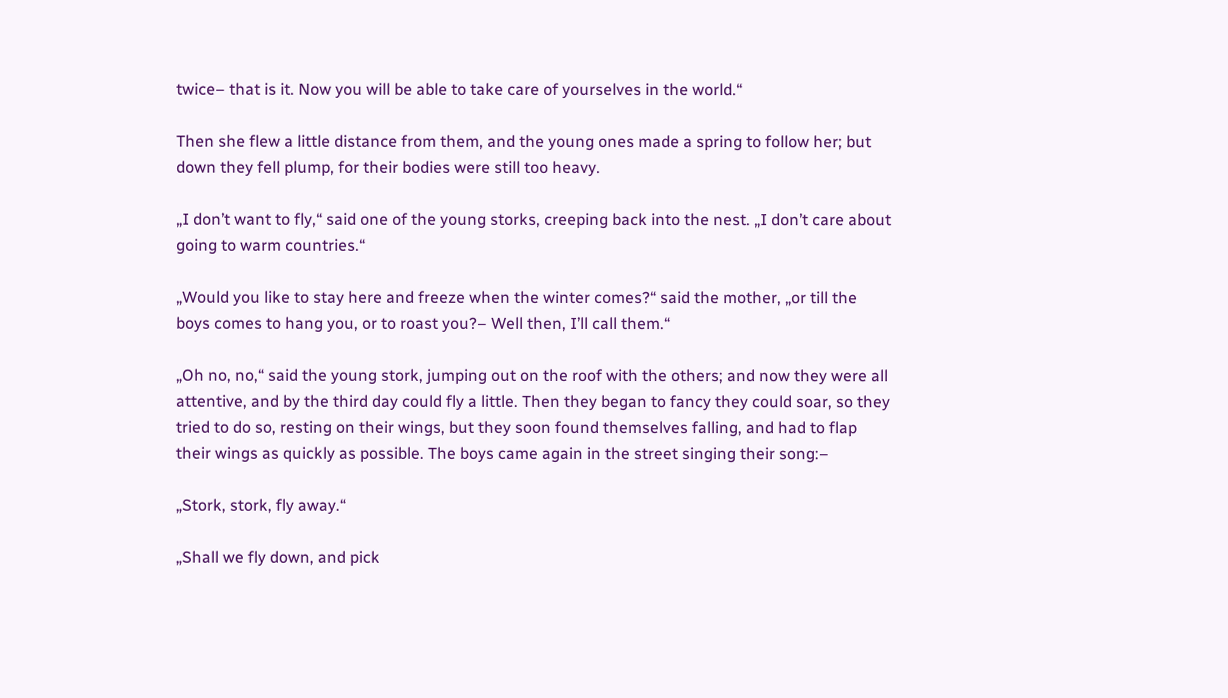twice– that is it. Now you will be able to take care of yourselves in the world.“

Then she flew a little distance from them, and the young ones made a spring to follow her; but down they fell plump, for their bodies were still too heavy.

„I don’t want to fly,“ said one of the young storks, creeping back into the nest. „I don’t care about going to warm countries.“

„Would you like to stay here and freeze when the winter comes?“ said the mother, „or till the boys comes to hang you, or to roast you?– Well then, I’ll call them.“

„Oh no, no,“ said the young stork, jumping out on the roof with the others; and now they were all attentive, and by the third day could fly a little. Then they began to fancy they could soar, so they tried to do so, resting on their wings, but they soon found themselves falling, and had to flap their wings as quickly as possible. The boys came again in the street singing their song:–

„Stork, stork, fly away.“

„Shall we fly down, and pick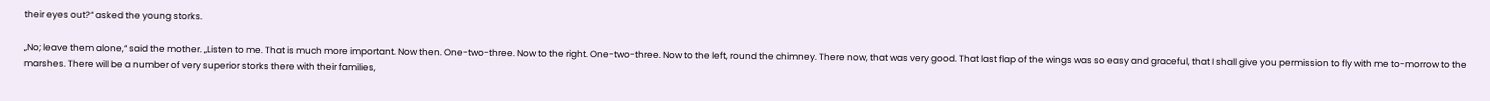their eyes out?“ asked the young storks.

„No; leave them alone,“ said the mother. „Listen to me. That is much more important. Now then. One-two-three. Now to the right. One-two-three. Now to the left, round the chimney. There now, that was very good. That last flap of the wings was so easy and graceful, that I shall give you permission to fly with me to-morrow to the marshes. There will be a number of very superior storks there with their families,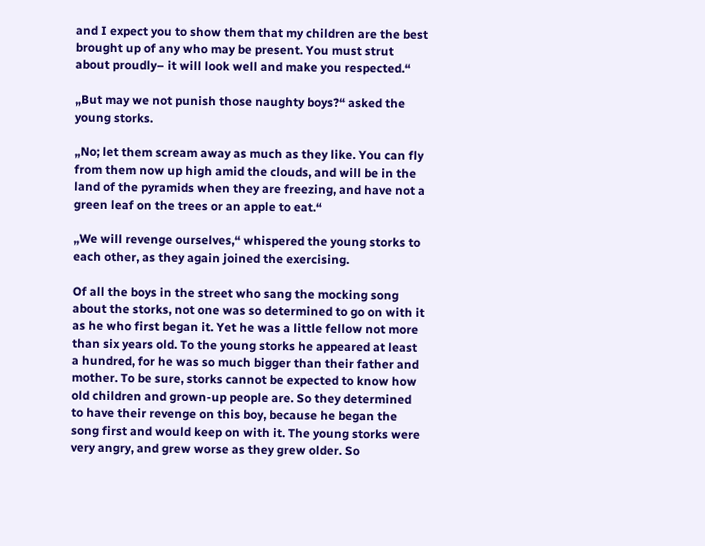and I expect you to show them that my children are the best brought up of any who may be present. You must strut about proudly– it will look well and make you respected.“

„But may we not punish those naughty boys?“ asked the young storks.

„No; let them scream away as much as they like. You can fly from them now up high amid the clouds, and will be in the land of the pyramids when they are freezing, and have not a green leaf on the trees or an apple to eat.“

„We will revenge ourselves,“ whispered the young storks to each other, as they again joined the exercising.

Of all the boys in the street who sang the mocking song about the storks, not one was so determined to go on with it as he who first began it. Yet he was a little fellow not more than six years old. To the young storks he appeared at least a hundred, for he was so much bigger than their father and mother. To be sure, storks cannot be expected to know how old children and grown-up people are. So they determined to have their revenge on this boy, because he began the song first and would keep on with it. The young storks were very angry, and grew worse as they grew older. So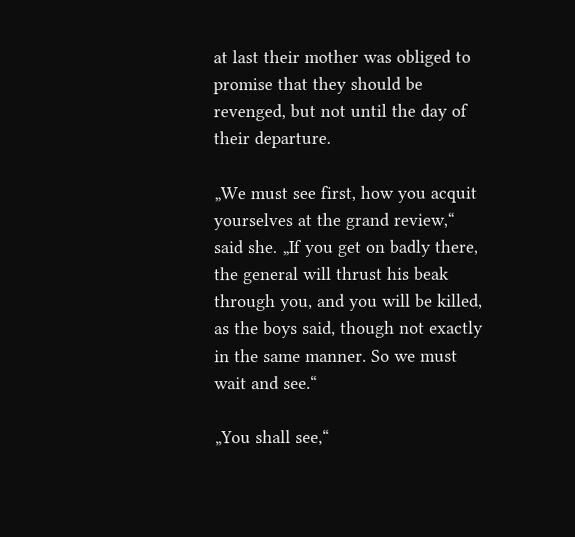at last their mother was obliged to promise that they should be revenged, but not until the day of their departure.

„We must see first, how you acquit yourselves at the grand review,“ said she. „If you get on badly there, the general will thrust his beak through you, and you will be killed, as the boys said, though not exactly in the same manner. So we must wait and see.“

„You shall see,“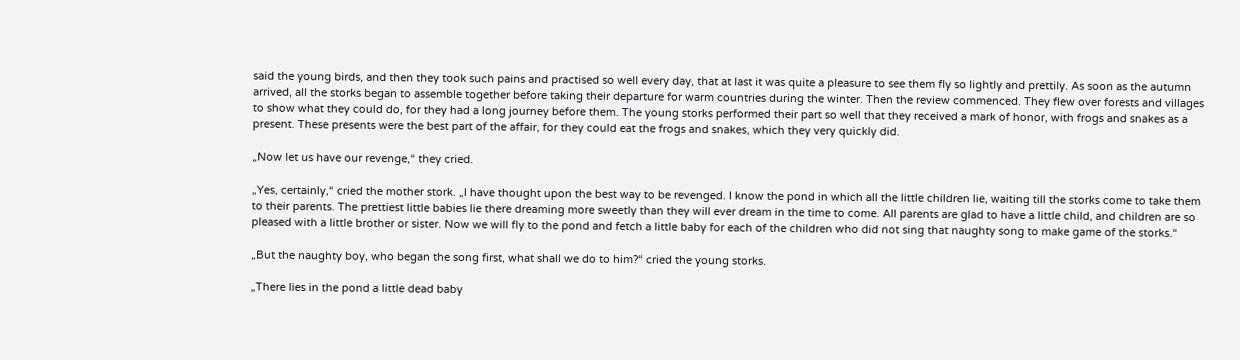said the young birds, and then they took such pains and practised so well every day, that at last it was quite a pleasure to see them fly so lightly and prettily. As soon as the autumn arrived, all the storks began to assemble together before taking their departure for warm countries during the winter. Then the review commenced. They flew over forests and villages to show what they could do, for they had a long journey before them. The young storks performed their part so well that they received a mark of honor, with frogs and snakes as a present. These presents were the best part of the affair, for they could eat the frogs and snakes, which they very quickly did.

„Now let us have our revenge,“ they cried.

„Yes, certainly,“ cried the mother stork. „I have thought upon the best way to be revenged. I know the pond in which all the little children lie, waiting till the storks come to take them to their parents. The prettiest little babies lie there dreaming more sweetly than they will ever dream in the time to come. All parents are glad to have a little child, and children are so pleased with a little brother or sister. Now we will fly to the pond and fetch a little baby for each of the children who did not sing that naughty song to make game of the storks.“

„But the naughty boy, who began the song first, what shall we do to him?“ cried the young storks.

„There lies in the pond a little dead baby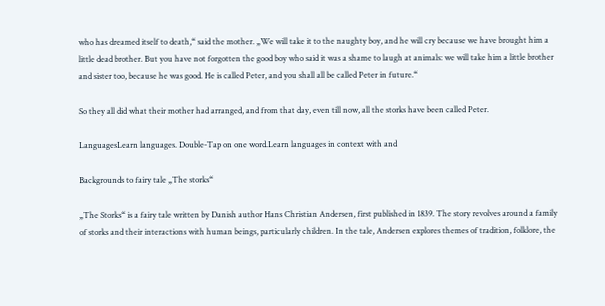who has dreamed itself to death,“ said the mother. „We will take it to the naughty boy, and he will cry because we have brought him a little dead brother. But you have not forgotten the good boy who said it was a shame to laugh at animals: we will take him a little brother and sister too, because he was good. He is called Peter, and you shall all be called Peter in future.“

So they all did what their mother had arranged, and from that day, even till now, all the storks have been called Peter.

LanguagesLearn languages. Double-Tap on one word.Learn languages in context with and

Backgrounds to fairy tale „The storks“

„The Storks“ is a fairy tale written by Danish author Hans Christian Andersen, first published in 1839. The story revolves around a family of storks and their interactions with human beings, particularly children. In the tale, Andersen explores themes of tradition, folklore, the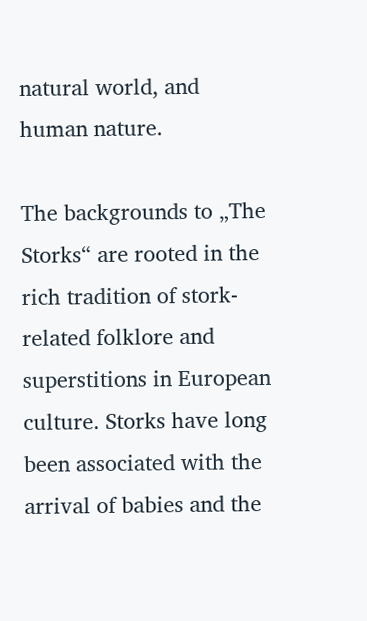natural world, and human nature.

The backgrounds to „The Storks“ are rooted in the rich tradition of stork-related folklore and superstitions in European culture. Storks have long been associated with the arrival of babies and the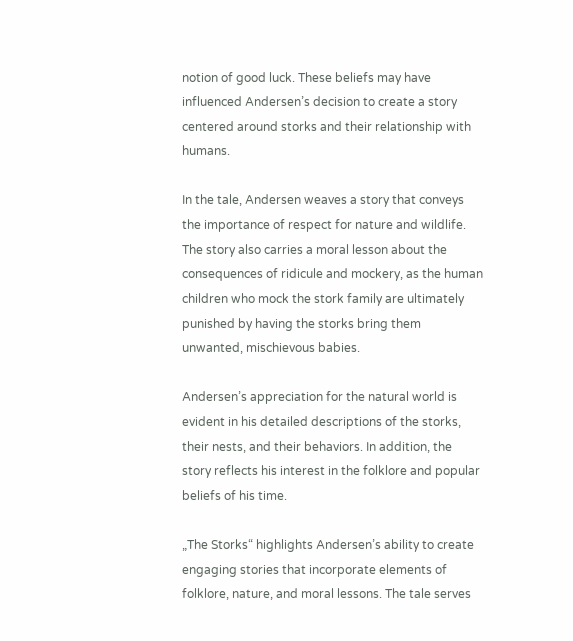notion of good luck. These beliefs may have influenced Andersen’s decision to create a story centered around storks and their relationship with humans.

In the tale, Andersen weaves a story that conveys the importance of respect for nature and wildlife. The story also carries a moral lesson about the consequences of ridicule and mockery, as the human children who mock the stork family are ultimately punished by having the storks bring them unwanted, mischievous babies.

Andersen’s appreciation for the natural world is evident in his detailed descriptions of the storks, their nests, and their behaviors. In addition, the story reflects his interest in the folklore and popular beliefs of his time.

„The Storks“ highlights Andersen’s ability to create engaging stories that incorporate elements of folklore, nature, and moral lessons. The tale serves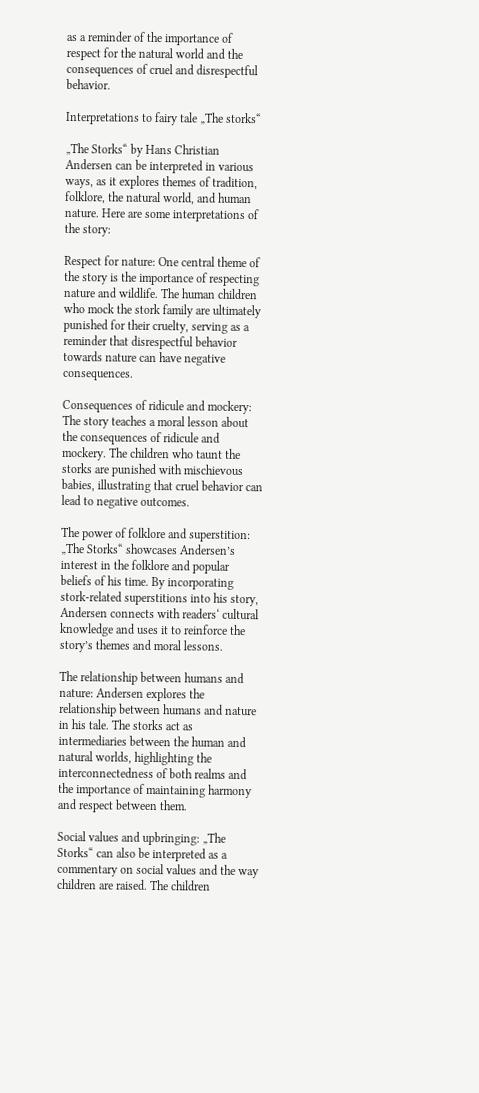as a reminder of the importance of respect for the natural world and the consequences of cruel and disrespectful behavior.

Interpretations to fairy tale „The storks“

„The Storks“ by Hans Christian Andersen can be interpreted in various ways, as it explores themes of tradition, folklore, the natural world, and human nature. Here are some interpretations of the story:

Respect for nature: One central theme of the story is the importance of respecting nature and wildlife. The human children who mock the stork family are ultimately punished for their cruelty, serving as a reminder that disrespectful behavior towards nature can have negative consequences.

Consequences of ridicule and mockery: The story teaches a moral lesson about the consequences of ridicule and mockery. The children who taunt the storks are punished with mischievous babies, illustrating that cruel behavior can lead to negative outcomes.

The power of folklore and superstition: „The Storks“ showcases Andersen’s interest in the folklore and popular beliefs of his time. By incorporating stork-related superstitions into his story, Andersen connects with readers‘ cultural knowledge and uses it to reinforce the story’s themes and moral lessons.

The relationship between humans and nature: Andersen explores the relationship between humans and nature in his tale. The storks act as intermediaries between the human and natural worlds, highlighting the interconnectedness of both realms and the importance of maintaining harmony and respect between them.

Social values and upbringing: „The Storks“ can also be interpreted as a commentary on social values and the way children are raised. The children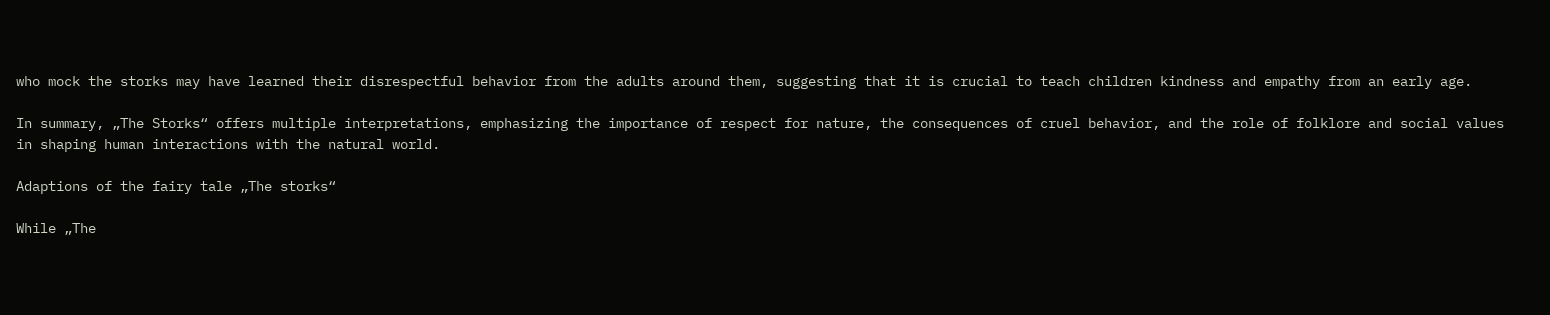who mock the storks may have learned their disrespectful behavior from the adults around them, suggesting that it is crucial to teach children kindness and empathy from an early age.

In summary, „The Storks“ offers multiple interpretations, emphasizing the importance of respect for nature, the consequences of cruel behavior, and the role of folklore and social values in shaping human interactions with the natural world.

Adaptions of the fairy tale „The storks“

While „The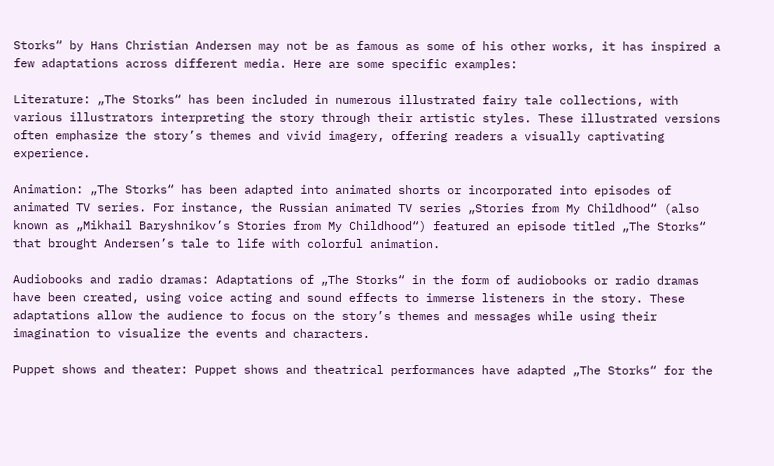Storks“ by Hans Christian Andersen may not be as famous as some of his other works, it has inspired a few adaptations across different media. Here are some specific examples:

Literature: „The Storks“ has been included in numerous illustrated fairy tale collections, with various illustrators interpreting the story through their artistic styles. These illustrated versions often emphasize the story’s themes and vivid imagery, offering readers a visually captivating experience.

Animation: „The Storks“ has been adapted into animated shorts or incorporated into episodes of animated TV series. For instance, the Russian animated TV series „Stories from My Childhood“ (also known as „Mikhail Baryshnikov’s Stories from My Childhood“) featured an episode titled „The Storks“ that brought Andersen’s tale to life with colorful animation.

Audiobooks and radio dramas: Adaptations of „The Storks“ in the form of audiobooks or radio dramas have been created, using voice acting and sound effects to immerse listeners in the story. These adaptations allow the audience to focus on the story’s themes and messages while using their imagination to visualize the events and characters.

Puppet shows and theater: Puppet shows and theatrical performances have adapted „The Storks“ for the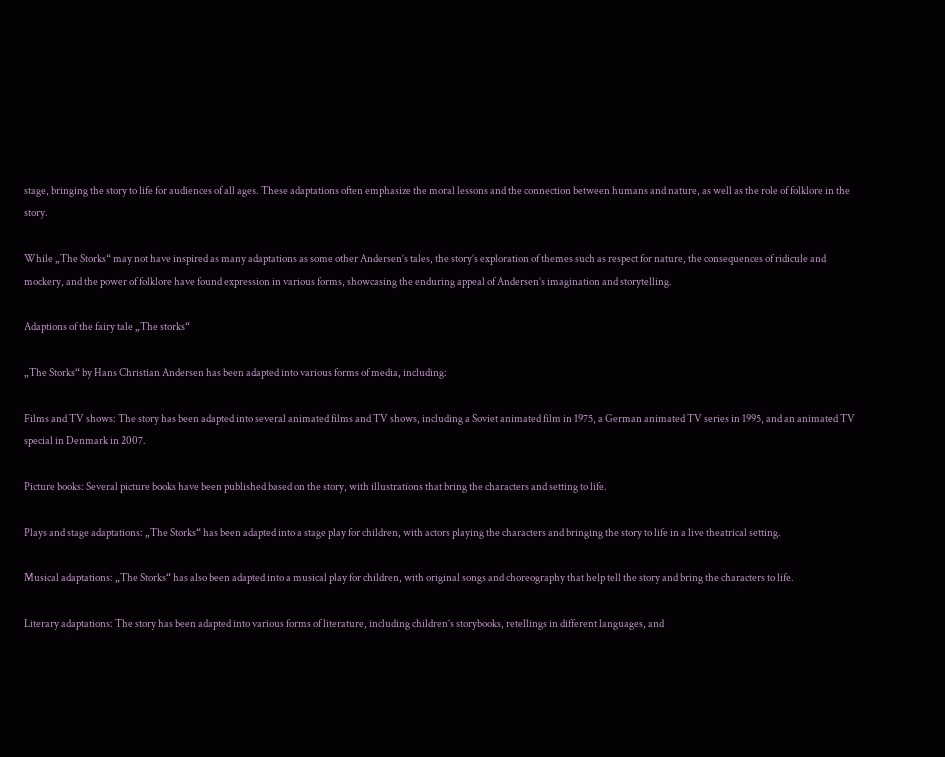stage, bringing the story to life for audiences of all ages. These adaptations often emphasize the moral lessons and the connection between humans and nature, as well as the role of folklore in the story.

While „The Storks“ may not have inspired as many adaptations as some other Andersen’s tales, the story’s exploration of themes such as respect for nature, the consequences of ridicule and mockery, and the power of folklore have found expression in various forms, showcasing the enduring appeal of Andersen’s imagination and storytelling.

Adaptions of the fairy tale „The storks“

„The Storks“ by Hans Christian Andersen has been adapted into various forms of media, including:

Films and TV shows: The story has been adapted into several animated films and TV shows, including a Soviet animated film in 1975, a German animated TV series in 1995, and an animated TV special in Denmark in 2007.

Picture books: Several picture books have been published based on the story, with illustrations that bring the characters and setting to life.

Plays and stage adaptations: „The Storks“ has been adapted into a stage play for children, with actors playing the characters and bringing the story to life in a live theatrical setting.

Musical adaptations: „The Storks“ has also been adapted into a musical play for children, with original songs and choreography that help tell the story and bring the characters to life.

Literary adaptations: The story has been adapted into various forms of literature, including children’s storybooks, retellings in different languages, and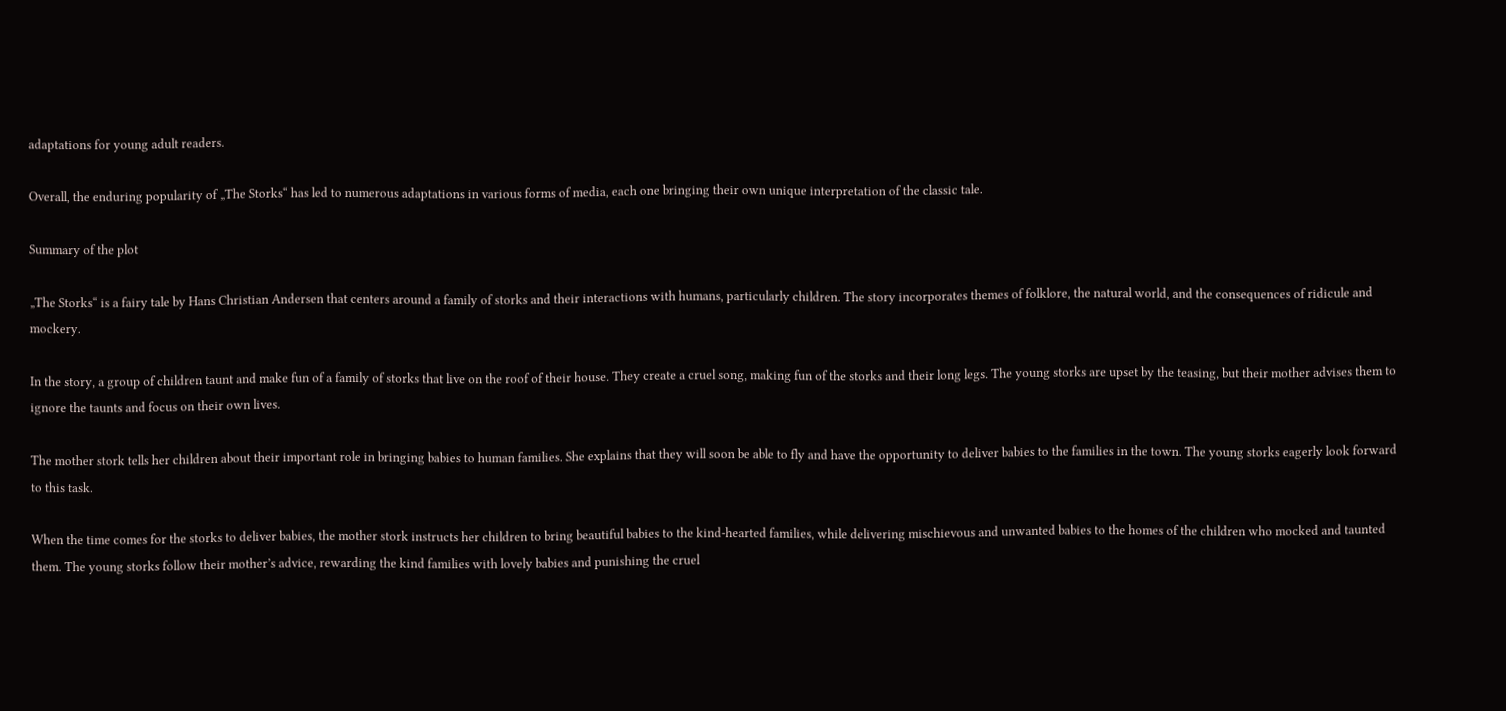adaptations for young adult readers.

Overall, the enduring popularity of „The Storks“ has led to numerous adaptations in various forms of media, each one bringing their own unique interpretation of the classic tale.

Summary of the plot

„The Storks“ is a fairy tale by Hans Christian Andersen that centers around a family of storks and their interactions with humans, particularly children. The story incorporates themes of folklore, the natural world, and the consequences of ridicule and mockery.

In the story, a group of children taunt and make fun of a family of storks that live on the roof of their house. They create a cruel song, making fun of the storks and their long legs. The young storks are upset by the teasing, but their mother advises them to ignore the taunts and focus on their own lives.

The mother stork tells her children about their important role in bringing babies to human families. She explains that they will soon be able to fly and have the opportunity to deliver babies to the families in the town. The young storks eagerly look forward to this task.

When the time comes for the storks to deliver babies, the mother stork instructs her children to bring beautiful babies to the kind-hearted families, while delivering mischievous and unwanted babies to the homes of the children who mocked and taunted them. The young storks follow their mother’s advice, rewarding the kind families with lovely babies and punishing the cruel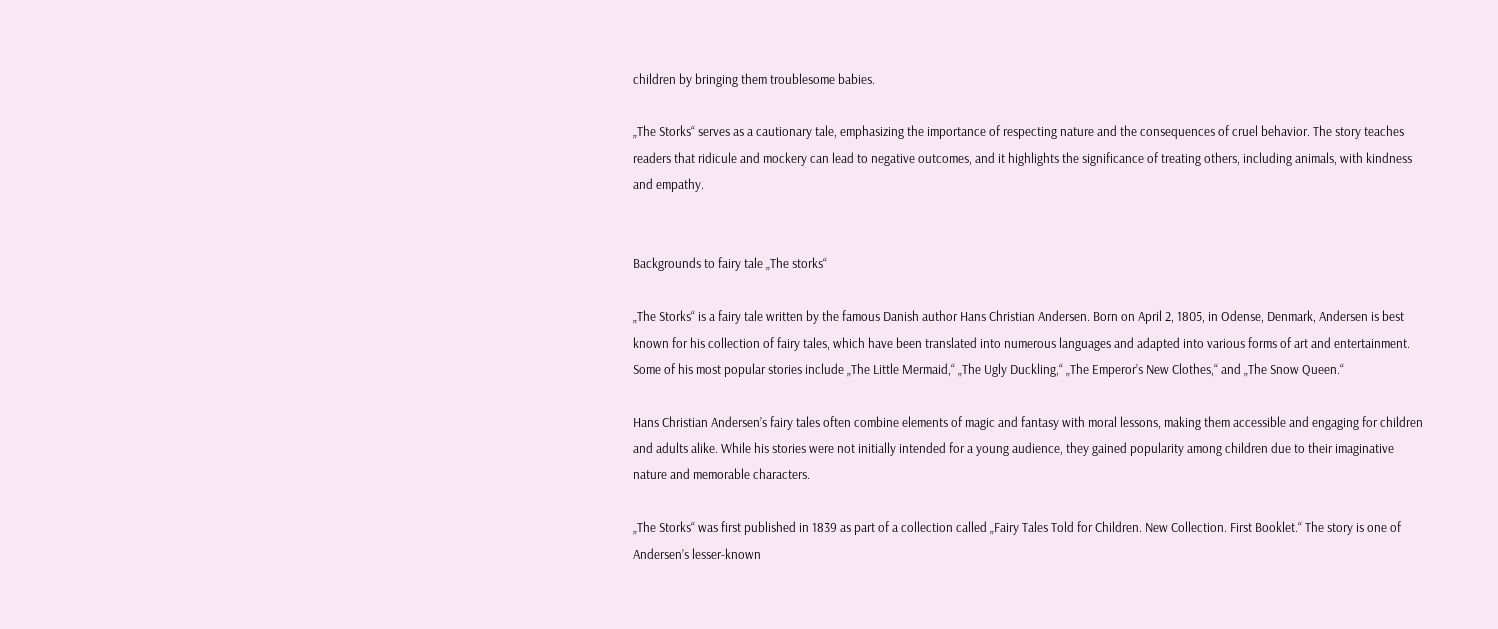children by bringing them troublesome babies.

„The Storks“ serves as a cautionary tale, emphasizing the importance of respecting nature and the consequences of cruel behavior. The story teaches readers that ridicule and mockery can lead to negative outcomes, and it highlights the significance of treating others, including animals, with kindness and empathy.


Backgrounds to fairy tale „The storks“

„The Storks“ is a fairy tale written by the famous Danish author Hans Christian Andersen. Born on April 2, 1805, in Odense, Denmark, Andersen is best known for his collection of fairy tales, which have been translated into numerous languages and adapted into various forms of art and entertainment. Some of his most popular stories include „The Little Mermaid,“ „The Ugly Duckling,“ „The Emperor’s New Clothes,“ and „The Snow Queen.“

Hans Christian Andersen’s fairy tales often combine elements of magic and fantasy with moral lessons, making them accessible and engaging for children and adults alike. While his stories were not initially intended for a young audience, they gained popularity among children due to their imaginative nature and memorable characters.

„The Storks“ was first published in 1839 as part of a collection called „Fairy Tales Told for Children. New Collection. First Booklet.“ The story is one of Andersen’s lesser-known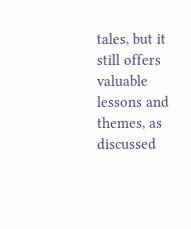tales, but it still offers valuable lessons and themes, as discussed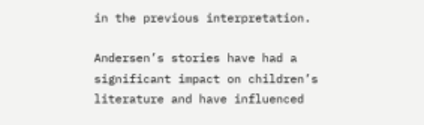in the previous interpretation.

Andersen’s stories have had a significant impact on children’s literature and have influenced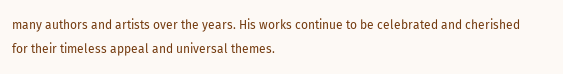many authors and artists over the years. His works continue to be celebrated and cherished for their timeless appeal and universal themes.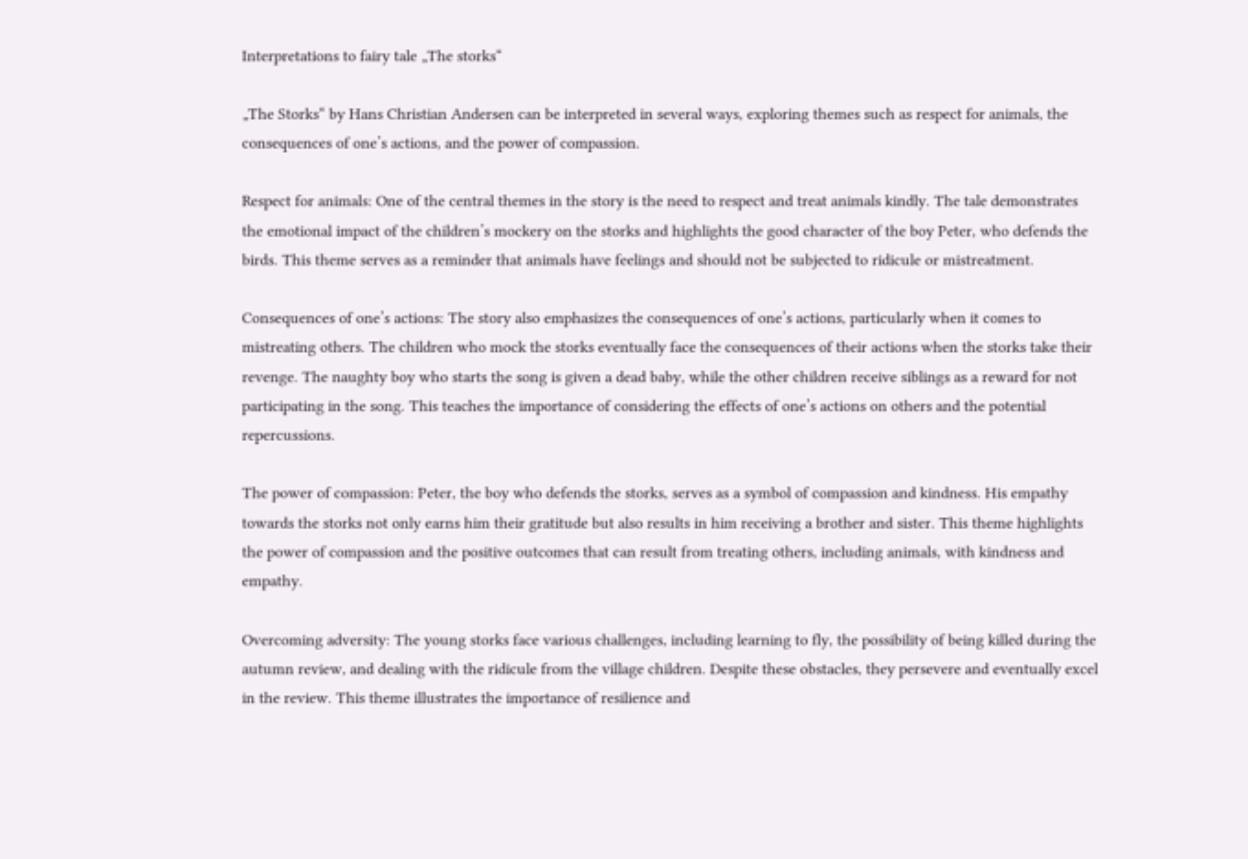Interpretations to fairy tale „The storks“

„The Storks“ by Hans Christian Andersen can be interpreted in several ways, exploring themes such as respect for animals, the consequences of one’s actions, and the power of compassion.

Respect for animals: One of the central themes in the story is the need to respect and treat animals kindly. The tale demonstrates the emotional impact of the children’s mockery on the storks and highlights the good character of the boy Peter, who defends the birds. This theme serves as a reminder that animals have feelings and should not be subjected to ridicule or mistreatment.

Consequences of one’s actions: The story also emphasizes the consequences of one’s actions, particularly when it comes to mistreating others. The children who mock the storks eventually face the consequences of their actions when the storks take their revenge. The naughty boy who starts the song is given a dead baby, while the other children receive siblings as a reward for not participating in the song. This teaches the importance of considering the effects of one’s actions on others and the potential repercussions.

The power of compassion: Peter, the boy who defends the storks, serves as a symbol of compassion and kindness. His empathy towards the storks not only earns him their gratitude but also results in him receiving a brother and sister. This theme highlights the power of compassion and the positive outcomes that can result from treating others, including animals, with kindness and empathy.

Overcoming adversity: The young storks face various challenges, including learning to fly, the possibility of being killed during the autumn review, and dealing with the ridicule from the village children. Despite these obstacles, they persevere and eventually excel in the review. This theme illustrates the importance of resilience and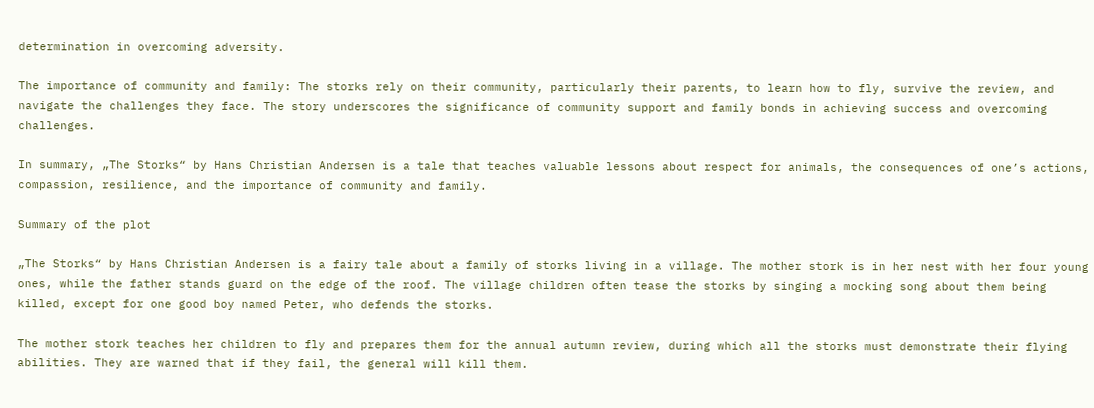determination in overcoming adversity.

The importance of community and family: The storks rely on their community, particularly their parents, to learn how to fly, survive the review, and navigate the challenges they face. The story underscores the significance of community support and family bonds in achieving success and overcoming challenges.

In summary, „The Storks“ by Hans Christian Andersen is a tale that teaches valuable lessons about respect for animals, the consequences of one’s actions, compassion, resilience, and the importance of community and family.

Summary of the plot

„The Storks“ by Hans Christian Andersen is a fairy tale about a family of storks living in a village. The mother stork is in her nest with her four young ones, while the father stands guard on the edge of the roof. The village children often tease the storks by singing a mocking song about them being killed, except for one good boy named Peter, who defends the storks.

The mother stork teaches her children to fly and prepares them for the annual autumn review, during which all the storks must demonstrate their flying abilities. They are warned that if they fail, the general will kill them.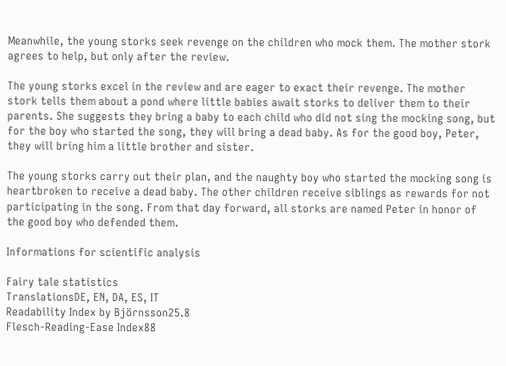Meanwhile, the young storks seek revenge on the children who mock them. The mother stork agrees to help, but only after the review.

The young storks excel in the review and are eager to exact their revenge. The mother stork tells them about a pond where little babies await storks to deliver them to their parents. She suggests they bring a baby to each child who did not sing the mocking song, but for the boy who started the song, they will bring a dead baby. As for the good boy, Peter, they will bring him a little brother and sister.

The young storks carry out their plan, and the naughty boy who started the mocking song is heartbroken to receive a dead baby. The other children receive siblings as rewards for not participating in the song. From that day forward, all storks are named Peter in honor of the good boy who defended them.

Informations for scientific analysis

Fairy tale statistics
TranslationsDE, EN, DA, ES, IT
Readability Index by Björnsson25.8
Flesch-Reading-Ease Index88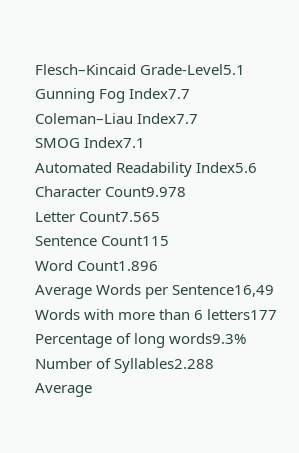Flesch–Kincaid Grade-Level5.1
Gunning Fog Index7.7
Coleman–Liau Index7.7
SMOG Index7.1
Automated Readability Index5.6
Character Count9.978
Letter Count7.565
Sentence Count115
Word Count1.896
Average Words per Sentence16,49
Words with more than 6 letters177
Percentage of long words9.3%
Number of Syllables2.288
Average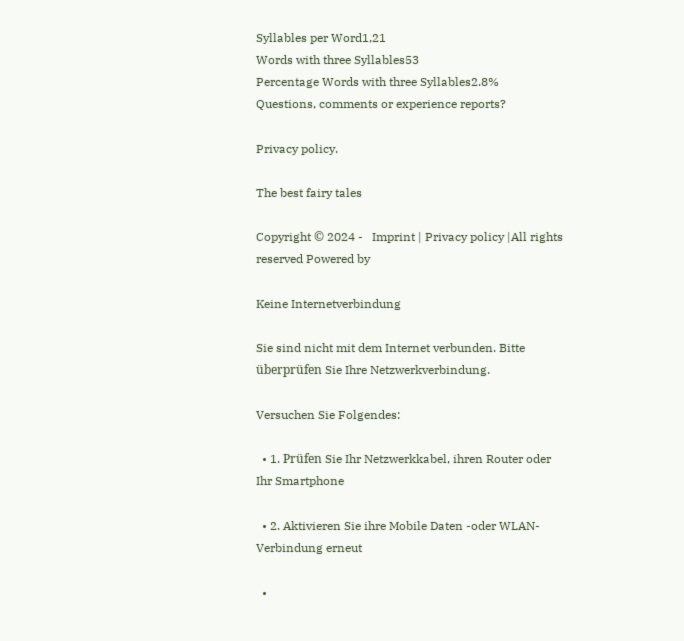Syllables per Word1,21
Words with three Syllables53
Percentage Words with three Syllables2.8%
Questions, comments or experience reports?

Privacy policy.

The best fairy tales

Copyright © 2024 -   Imprint | Privacy policy |All rights reserved Powered by

Keine Internetverbindung

Sie sind nicht mit dem Internet verbunden. Bitte überprüfen Sie Ihre Netzwerkverbindung.

Versuchen Sie Folgendes:

  • 1. Prüfen Sie Ihr Netzwerkkabel, ihren Router oder Ihr Smartphone

  • 2. Aktivieren Sie ihre Mobile Daten -oder WLAN-Verbindung erneut

  •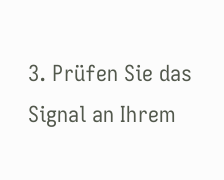3. Prüfen Sie das Signal an Ihrem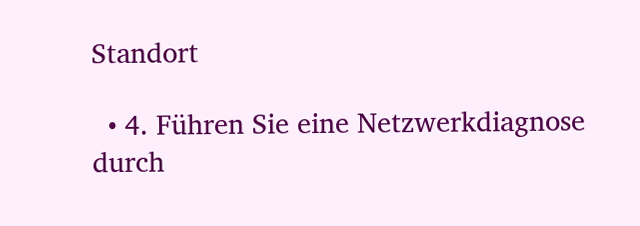Standort

  • 4. Führen Sie eine Netzwerkdiagnose durch